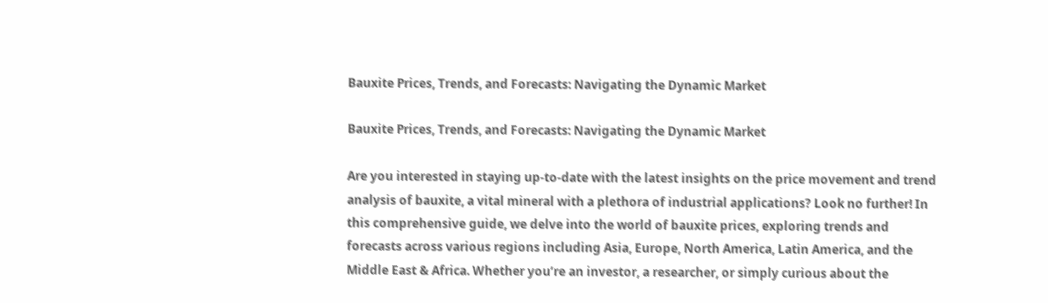Bauxite Prices, Trends, and Forecasts: Navigating the Dynamic Market

Bauxite Prices, Trends, and Forecasts: Navigating the Dynamic Market

Are you interested in staying up-to-date with the latest insights on the price movement and trend analysis of bauxite, a vital mineral with a plethora of industrial applications? Look no further! In this comprehensive guide, we delve into the world of bauxite prices, exploring trends and forecasts across various regions including Asia, Europe, North America, Latin America, and the Middle East & Africa. Whether you’re an investor, a researcher, or simply curious about the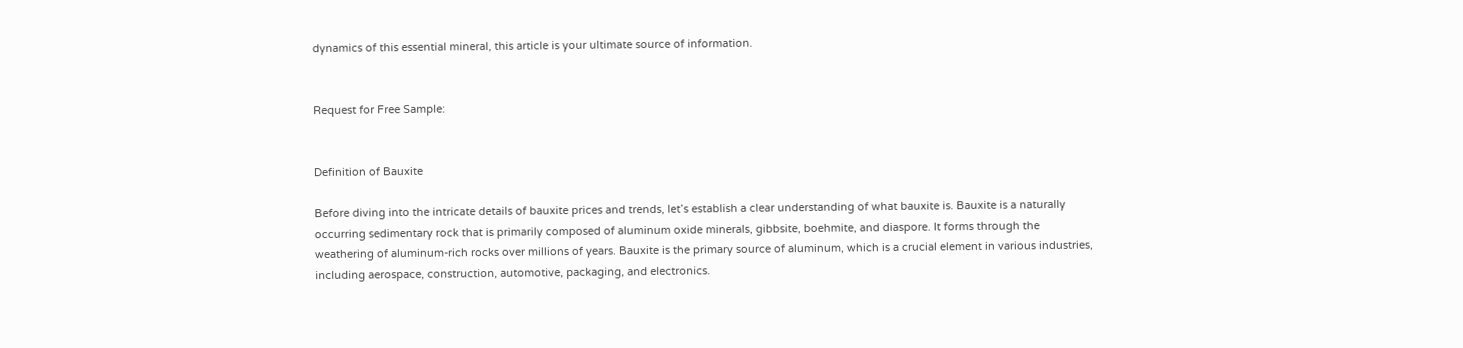dynamics of this essential mineral, this article is your ultimate source of information.


Request for Free Sample:


Definition of Bauxite

Before diving into the intricate details of bauxite prices and trends, let’s establish a clear understanding of what bauxite is. Bauxite is a naturally occurring sedimentary rock that is primarily composed of aluminum oxide minerals, gibbsite, boehmite, and diaspore. It forms through the weathering of aluminum-rich rocks over millions of years. Bauxite is the primary source of aluminum, which is a crucial element in various industries, including aerospace, construction, automotive, packaging, and electronics.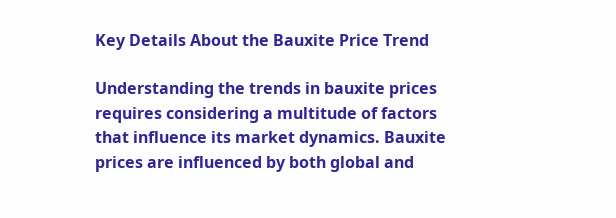Key Details About the Bauxite Price Trend

Understanding the trends in bauxite prices requires considering a multitude of factors that influence its market dynamics. Bauxite prices are influenced by both global and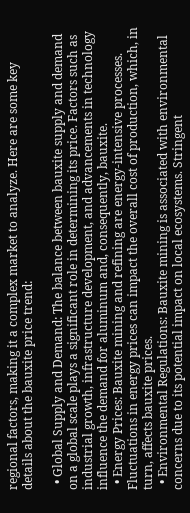regional factors, making it a complex market to analyze. Here are some key details about the bauxite price trend:

  • Global Supply and Demand: The balance between bauxite supply and demand on a global scale plays a significant role in determining its price. Factors such as industrial growth, infrastructure development, and advancements in technology influence the demand for aluminum and, consequently, bauxite.
  • Energy Prices: Bauxite mining and refining are energy-intensive processes. Fluctuations in energy prices can impact the overall cost of production, which, in turn, affects bauxite prices.
  • Environmental Regulations: Bauxite mining is associated with environmental concerns due to its potential impact on local ecosystems. Stringent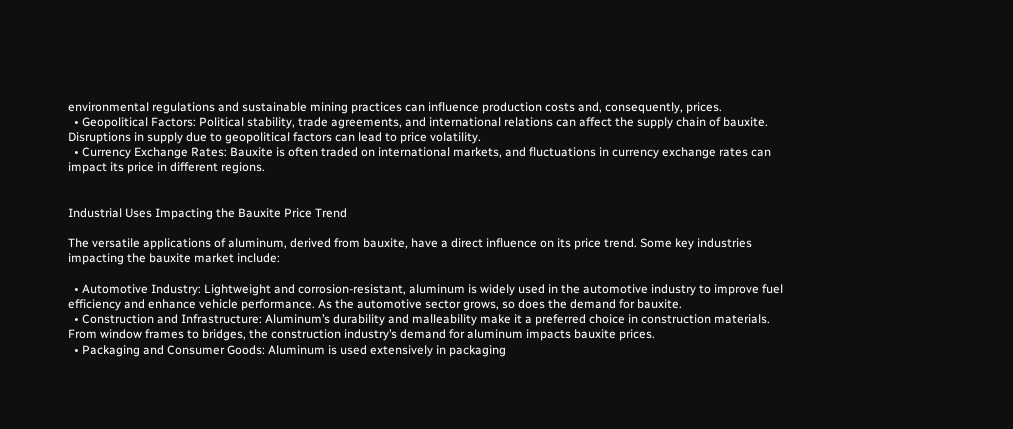environmental regulations and sustainable mining practices can influence production costs and, consequently, prices.
  • Geopolitical Factors: Political stability, trade agreements, and international relations can affect the supply chain of bauxite. Disruptions in supply due to geopolitical factors can lead to price volatility.
  • Currency Exchange Rates: Bauxite is often traded on international markets, and fluctuations in currency exchange rates can impact its price in different regions.


Industrial Uses Impacting the Bauxite Price Trend

The versatile applications of aluminum, derived from bauxite, have a direct influence on its price trend. Some key industries impacting the bauxite market include:

  • Automotive Industry: Lightweight and corrosion-resistant, aluminum is widely used in the automotive industry to improve fuel efficiency and enhance vehicle performance. As the automotive sector grows, so does the demand for bauxite.
  • Construction and Infrastructure: Aluminum’s durability and malleability make it a preferred choice in construction materials. From window frames to bridges, the construction industry’s demand for aluminum impacts bauxite prices.
  • Packaging and Consumer Goods: Aluminum is used extensively in packaging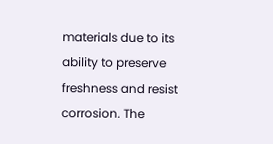materials due to its ability to preserve freshness and resist corrosion. The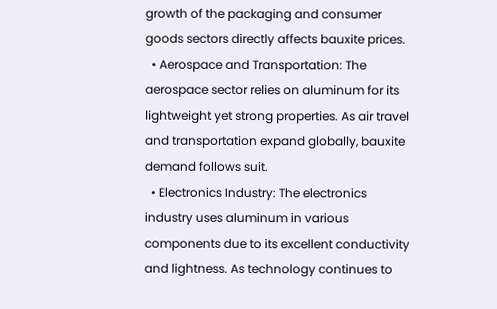growth of the packaging and consumer goods sectors directly affects bauxite prices.
  • Aerospace and Transportation: The aerospace sector relies on aluminum for its lightweight yet strong properties. As air travel and transportation expand globally, bauxite demand follows suit.
  • Electronics Industry: The electronics industry uses aluminum in various components due to its excellent conductivity and lightness. As technology continues to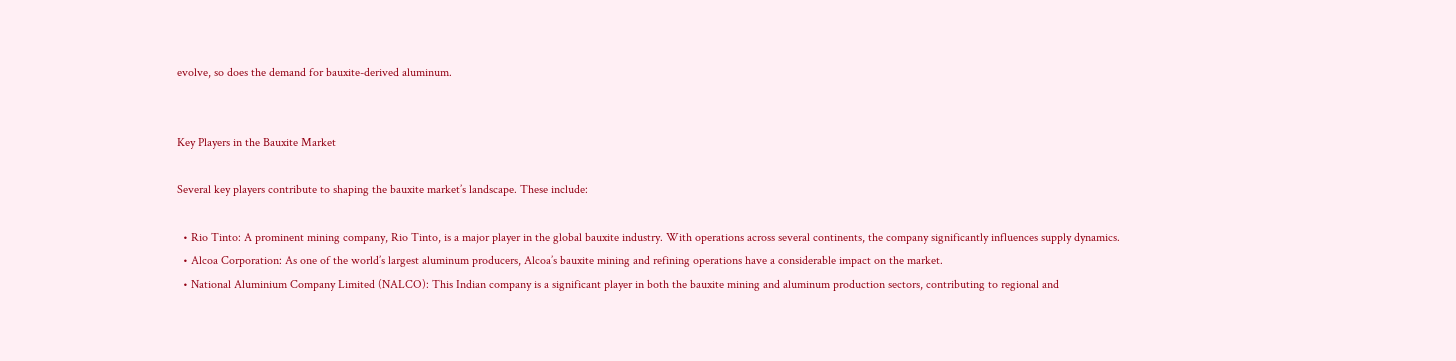evolve, so does the demand for bauxite-derived aluminum.


Key Players in the Bauxite Market

Several key players contribute to shaping the bauxite market’s landscape. These include:

  • Rio Tinto: A prominent mining company, Rio Tinto, is a major player in the global bauxite industry. With operations across several continents, the company significantly influences supply dynamics.
  • Alcoa Corporation: As one of the world’s largest aluminum producers, Alcoa’s bauxite mining and refining operations have a considerable impact on the market.
  • National Aluminium Company Limited (NALCO): This Indian company is a significant player in both the bauxite mining and aluminum production sectors, contributing to regional and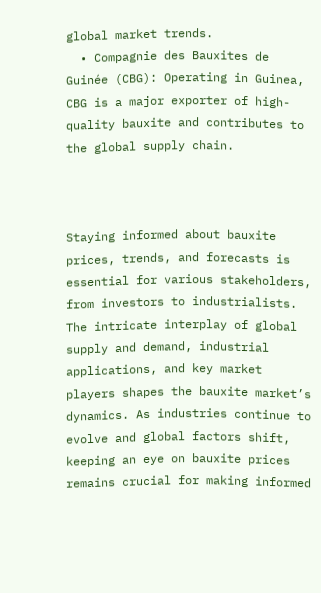global market trends.
  • Compagnie des Bauxites de Guinée (CBG): Operating in Guinea, CBG is a major exporter of high-quality bauxite and contributes to the global supply chain.



Staying informed about bauxite prices, trends, and forecasts is essential for various stakeholders, from investors to industrialists. The intricate interplay of global supply and demand, industrial applications, and key market players shapes the bauxite market’s dynamics. As industries continue to evolve and global factors shift, keeping an eye on bauxite prices remains crucial for making informed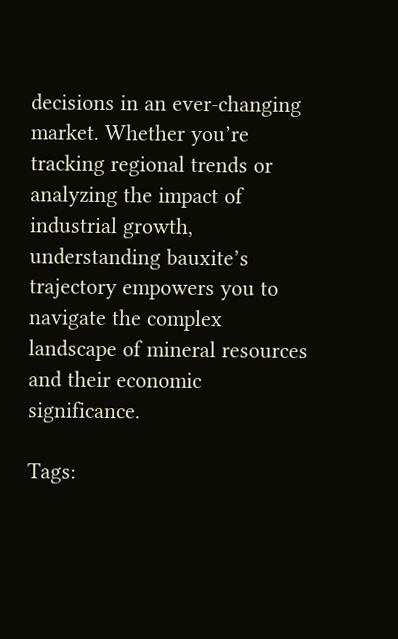decisions in an ever-changing market. Whether you’re tracking regional trends or analyzing the impact of industrial growth, understanding bauxite’s trajectory empowers you to navigate the complex landscape of mineral resources and their economic significance.

Tags: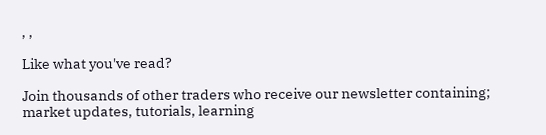, ,

Like what you've read?

Join thousands of other traders who receive our newsletter containing; market updates, tutorials, learning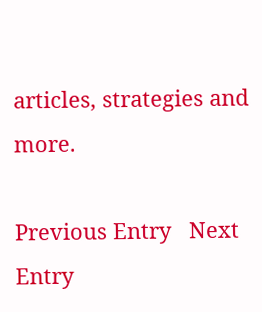articles, strategies and more.

Previous Entry   Next Entry